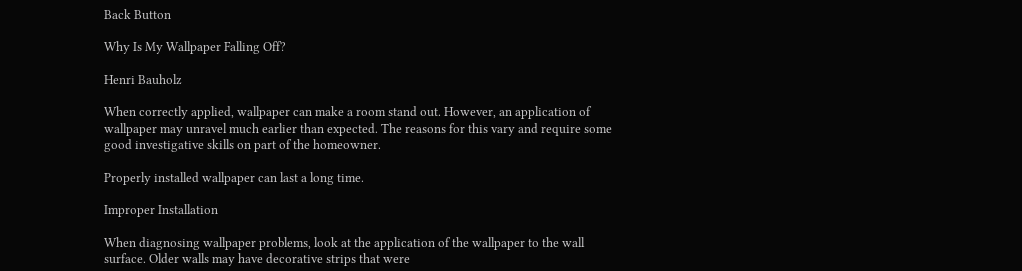Back Button

Why Is My Wallpaper Falling Off?

Henri Bauholz

When correctly applied, wallpaper can make a room stand out. However, an application of wallpaper may unravel much earlier than expected. The reasons for this vary and require some good investigative skills on part of the homeowner.

Properly installed wallpaper can last a long time.

Improper Installation

When diagnosing wallpaper problems, look at the application of the wallpaper to the wall surface. Older walls may have decorative strips that were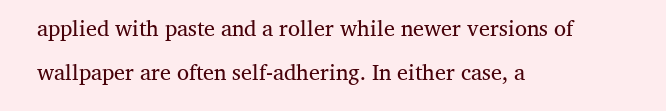applied with paste and a roller while newer versions of wallpaper are often self-adhering. In either case, a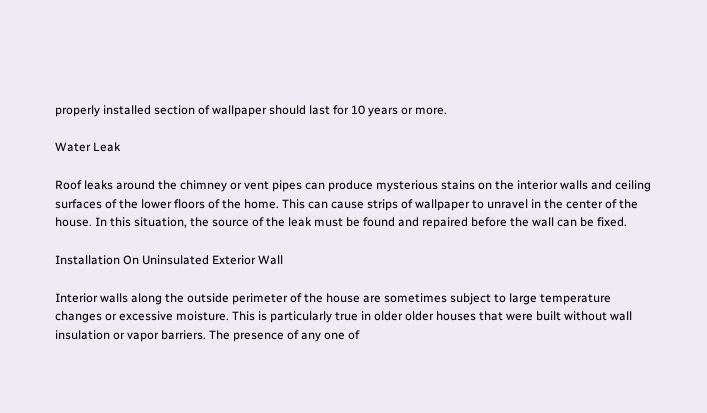properly installed section of wallpaper should last for 10 years or more.

Water Leak

Roof leaks around the chimney or vent pipes can produce mysterious stains on the interior walls and ceiling surfaces of the lower floors of the home. This can cause strips of wallpaper to unravel in the center of the house. In this situation, the source of the leak must be found and repaired before the wall can be fixed.

Installation On Uninsulated Exterior Wall

Interior walls along the outside perimeter of the house are sometimes subject to large temperature changes or excessive moisture. This is particularly true in older older houses that were built without wall insulation or vapor barriers. The presence of any one of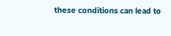these conditions can lead to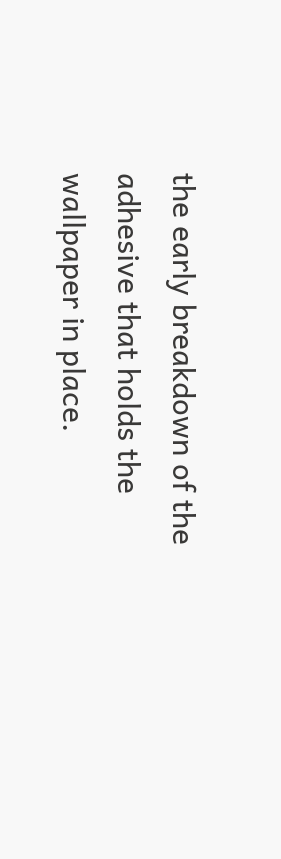the early breakdown of the adhesive that holds the wallpaper in place.